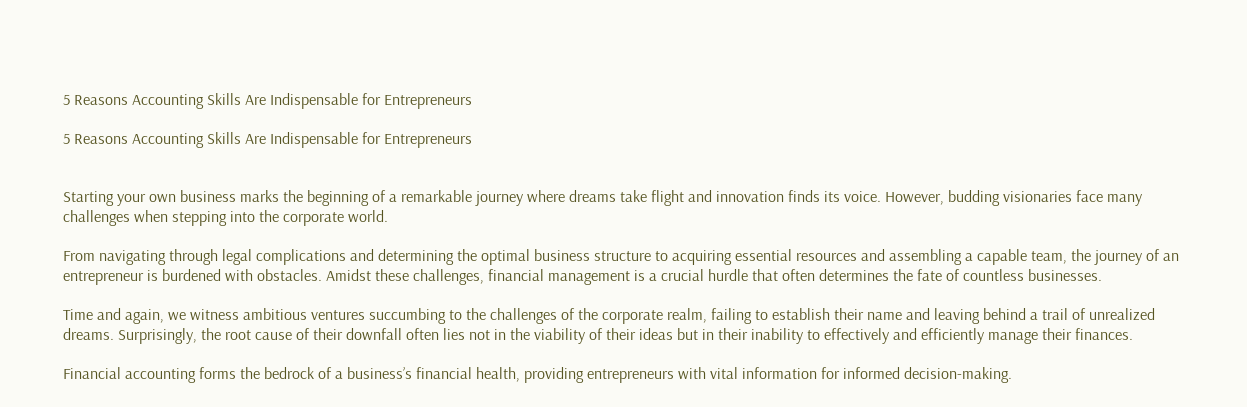5 Reasons Accounting Skills Are Indispensable for Entrepreneurs

5 Reasons Accounting Skills Are Indispensable for Entrepreneurs


Starting your own business marks the beginning of a remarkable journey where dreams take flight and innovation finds its voice. However, budding visionaries face many challenges when stepping into the corporate world.

From navigating through legal complications and determining the optimal business structure to acquiring essential resources and assembling a capable team, the journey of an entrepreneur is burdened with obstacles. Amidst these challenges, financial management is a crucial hurdle that often determines the fate of countless businesses.

Time and again, we witness ambitious ventures succumbing to the challenges of the corporate realm, failing to establish their name and leaving behind a trail of unrealized dreams. Surprisingly, the root cause of their downfall often lies not in the viability of their ideas but in their inability to effectively and efficiently manage their finances.

Financial accounting forms the bedrock of a business’s financial health, providing entrepreneurs with vital information for informed decision-making.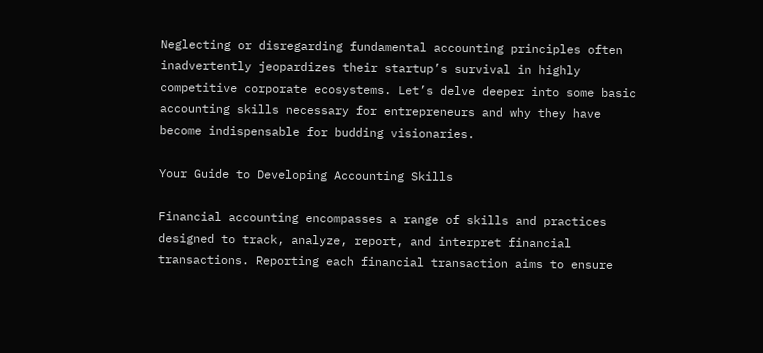Neglecting or disregarding fundamental accounting principles often inadvertently jeopardizes their startup’s survival in highly competitive corporate ecosystems. Let’s delve deeper into some basic accounting skills necessary for entrepreneurs and why they have become indispensable for budding visionaries.

Your Guide to Developing Accounting Skills

Financial accounting encompasses a range of skills and practices designed to track, analyze, report, and interpret financial transactions. Reporting each financial transaction aims to ensure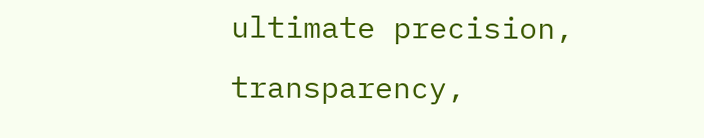ultimate precision, transparency,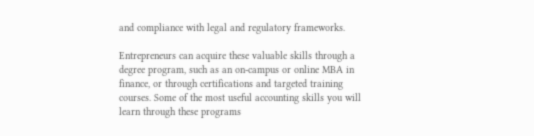and compliance with legal and regulatory frameworks.

Entrepreneurs can acquire these valuable skills through a degree program, such as an on-campus or online MBA in finance, or through certifications and targeted training courses. Some of the most useful accounting skills you will learn through these programs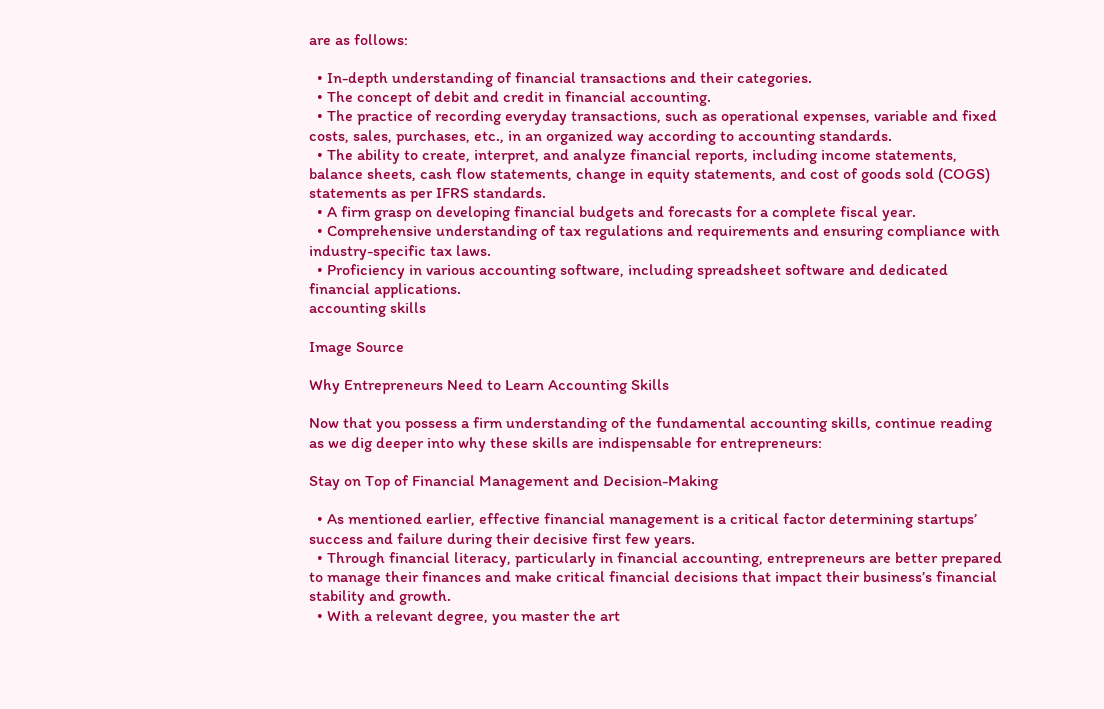are as follows:

  • In-depth understanding of financial transactions and their categories.
  • The concept of debit and credit in financial accounting.
  • The practice of recording everyday transactions, such as operational expenses, variable and fixed costs, sales, purchases, etc., in an organized way according to accounting standards.
  • The ability to create, interpret, and analyze financial reports, including income statements, balance sheets, cash flow statements, change in equity statements, and cost of goods sold (COGS) statements as per IFRS standards.
  • A firm grasp on developing financial budgets and forecasts for a complete fiscal year.
  • Comprehensive understanding of tax regulations and requirements and ensuring compliance with industry-specific tax laws.
  • Proficiency in various accounting software, including spreadsheet software and dedicated financial applications.
accounting skills

Image Source

Why Entrepreneurs Need to Learn Accounting Skills

Now that you possess a firm understanding of the fundamental accounting skills, continue reading as we dig deeper into why these skills are indispensable for entrepreneurs:

Stay on Top of Financial Management and Decision-Making

  • As mentioned earlier, effective financial management is a critical factor determining startups’ success and failure during their decisive first few years.
  • Through financial literacy, particularly in financial accounting, entrepreneurs are better prepared to manage their finances and make critical financial decisions that impact their business’s financial stability and growth.
  • With a relevant degree, you master the art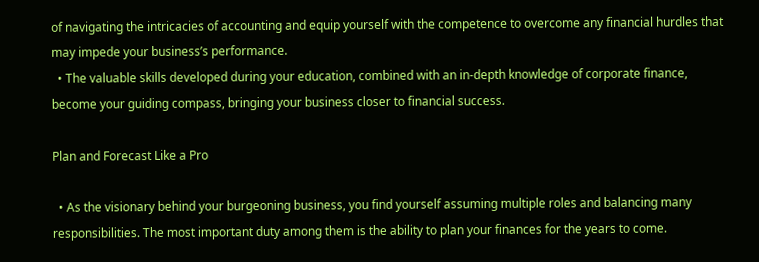of navigating the intricacies of accounting and equip yourself with the competence to overcome any financial hurdles that may impede your business’s performance.
  • The valuable skills developed during your education, combined with an in-depth knowledge of corporate finance, become your guiding compass, bringing your business closer to financial success.

Plan and Forecast Like a Pro

  • As the visionary behind your burgeoning business, you find yourself assuming multiple roles and balancing many responsibilities. The most important duty among them is the ability to plan your finances for the years to come.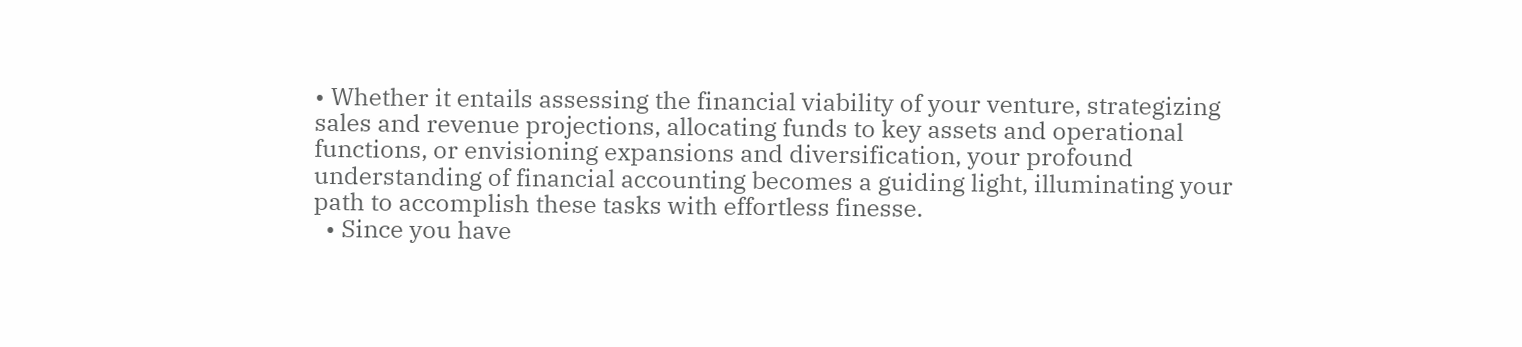• Whether it entails assessing the financial viability of your venture, strategizing sales and revenue projections, allocating funds to key assets and operational functions, or envisioning expansions and diversification, your profound understanding of financial accounting becomes a guiding light, illuminating your path to accomplish these tasks with effortless finesse.
  • Since you have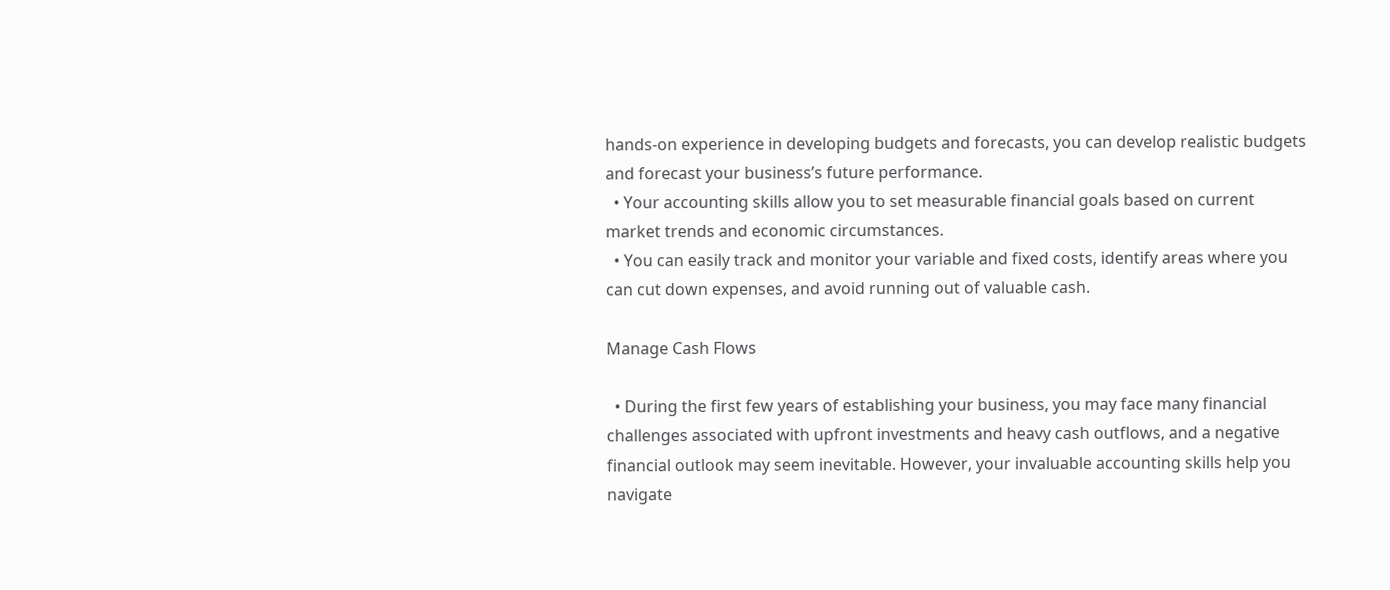hands-on experience in developing budgets and forecasts, you can develop realistic budgets and forecast your business’s future performance.
  • Your accounting skills allow you to set measurable financial goals based on current market trends and economic circumstances.
  • You can easily track and monitor your variable and fixed costs, identify areas where you can cut down expenses, and avoid running out of valuable cash.

Manage Cash Flows

  • During the first few years of establishing your business, you may face many financial challenges associated with upfront investments and heavy cash outflows, and a negative financial outlook may seem inevitable. However, your invaluable accounting skills help you navigate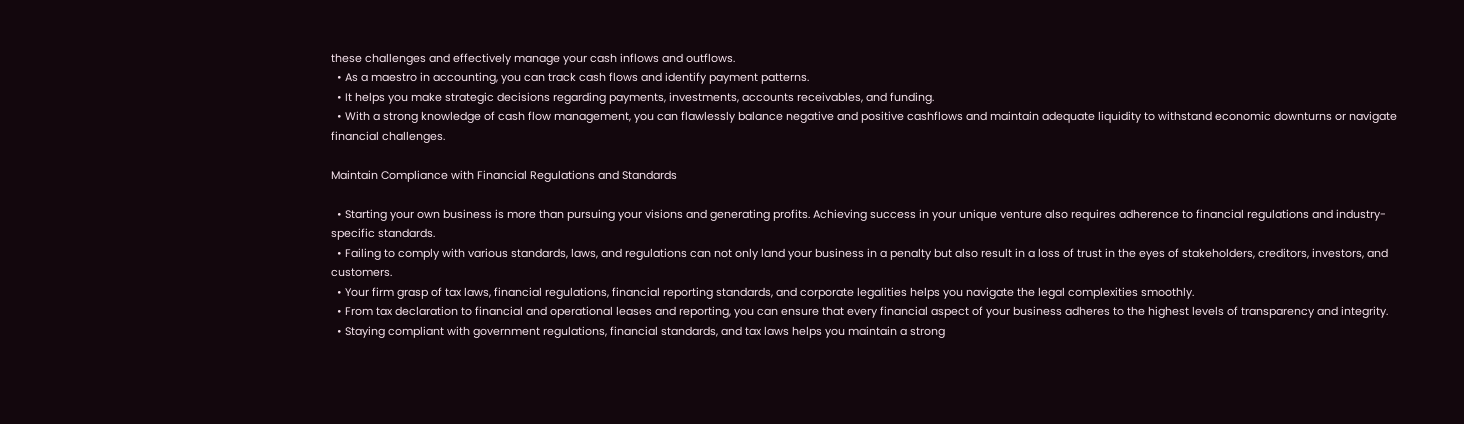these challenges and effectively manage your cash inflows and outflows.
  • As a maestro in accounting, you can track cash flows and identify payment patterns.
  • It helps you make strategic decisions regarding payments, investments, accounts receivables, and funding.
  • With a strong knowledge of cash flow management, you can flawlessly balance negative and positive cashflows and maintain adequate liquidity to withstand economic downturns or navigate financial challenges.

Maintain Compliance with Financial Regulations and Standards

  • Starting your own business is more than pursuing your visions and generating profits. Achieving success in your unique venture also requires adherence to financial regulations and industry-specific standards.
  • Failing to comply with various standards, laws, and regulations can not only land your business in a penalty but also result in a loss of trust in the eyes of stakeholders, creditors, investors, and customers.
  • Your firm grasp of tax laws, financial regulations, financial reporting standards, and corporate legalities helps you navigate the legal complexities smoothly.
  • From tax declaration to financial and operational leases and reporting, you can ensure that every financial aspect of your business adheres to the highest levels of transparency and integrity.
  • Staying compliant with government regulations, financial standards, and tax laws helps you maintain a strong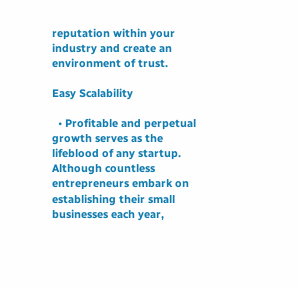reputation within your industry and create an environment of trust.

Easy Scalability

  • Profitable and perpetual growth serves as the lifeblood of any startup. Although countless entrepreneurs embark on establishing their small businesses each year,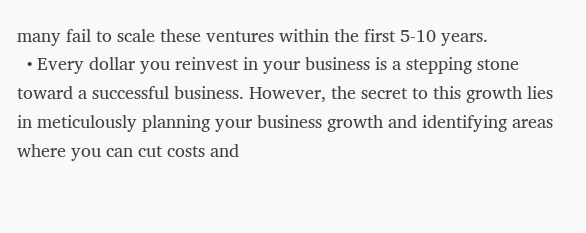many fail to scale these ventures within the first 5-10 years.
  • Every dollar you reinvest in your business is a stepping stone toward a successful business. However, the secret to this growth lies in meticulously planning your business growth and identifying areas where you can cut costs and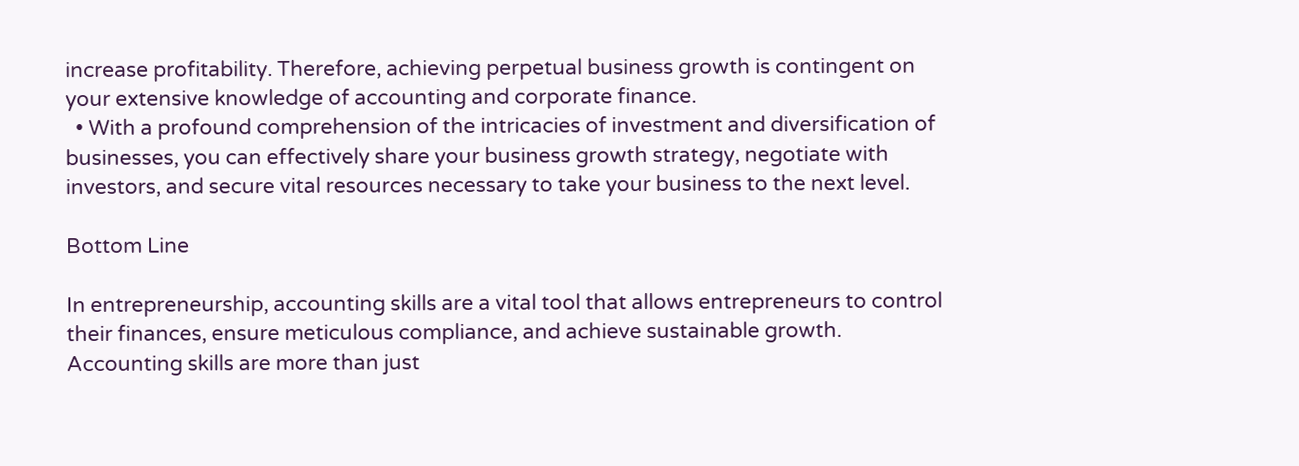increase profitability. Therefore, achieving perpetual business growth is contingent on your extensive knowledge of accounting and corporate finance.
  • With a profound comprehension of the intricacies of investment and diversification of businesses, you can effectively share your business growth strategy, negotiate with investors, and secure vital resources necessary to take your business to the next level.

Bottom Line

In entrepreneurship, accounting skills are a vital tool that allows entrepreneurs to control their finances, ensure meticulous compliance, and achieve sustainable growth. Accounting skills are more than just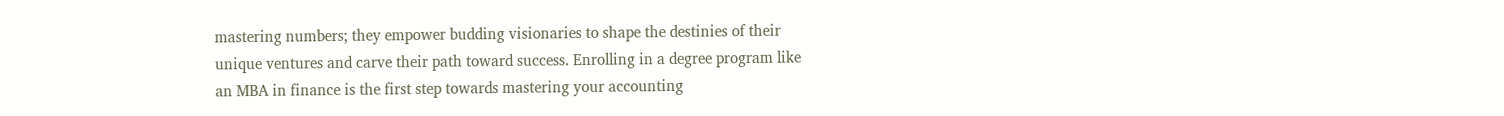mastering numbers; they empower budding visionaries to shape the destinies of their unique ventures and carve their path toward success. Enrolling in a degree program like an MBA in finance is the first step towards mastering your accounting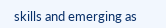skills and emerging as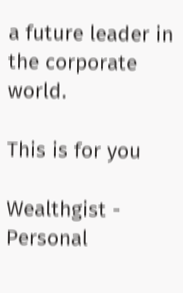a future leader in the corporate world.

This is for you

Wealthgist - Personal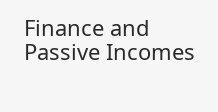Finance and Passive Incomes